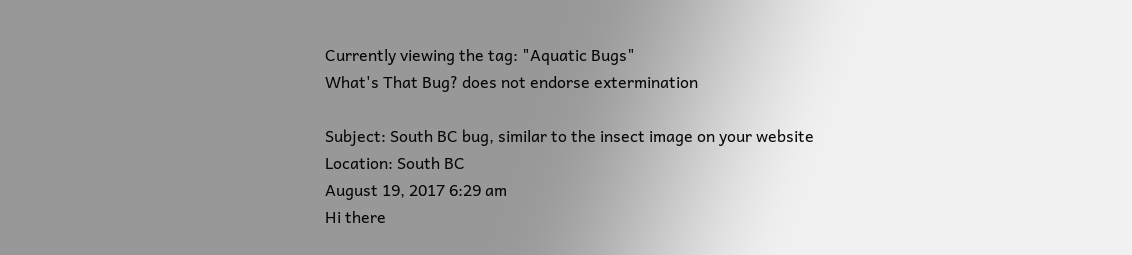Currently viewing the tag: "Aquatic Bugs"
What's That Bug? does not endorse extermination

Subject: South BC bug, similar to the insect image on your website
Location: South BC
August 19, 2017 6:29 am
Hi there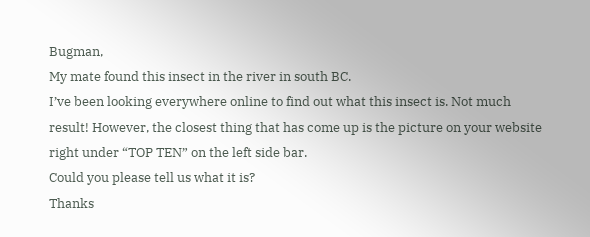Bugman,
My mate found this insect in the river in south BC.
I’ve been looking everywhere online to find out what this insect is. Not much result! However, the closest thing that has come up is the picture on your website right under “TOP TEN” on the left side bar.
Could you please tell us what it is?
Thanks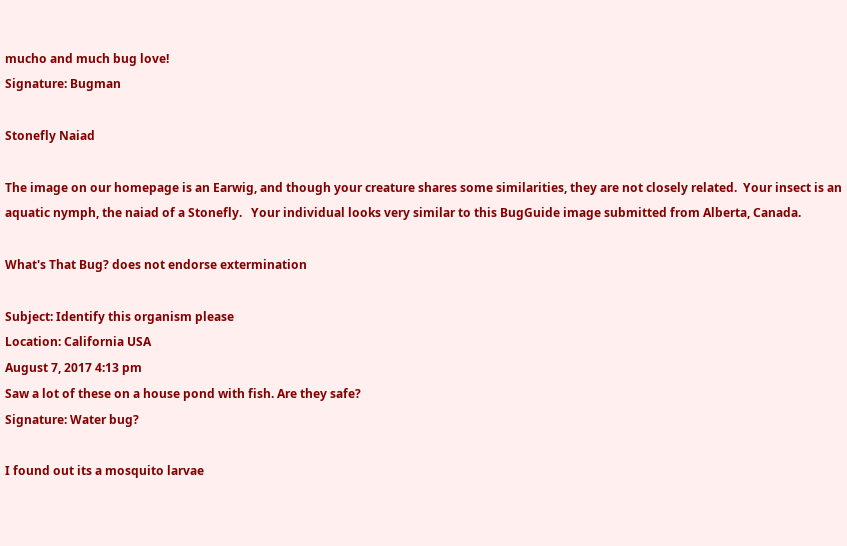mucho and much bug love!
Signature: Bugman

Stonefly Naiad

The image on our homepage is an Earwig, and though your creature shares some similarities, they are not closely related.  Your insect is an aquatic nymph, the naiad of a Stonefly.   Your individual looks very similar to this BugGuide image submitted from Alberta, Canada.

What's That Bug? does not endorse extermination

Subject: Identify this organism please
Location: California USA
August 7, 2017 4:13 pm
Saw a lot of these on a house pond with fish. Are they safe?
Signature: Water bug?

I found out its a mosquito larvae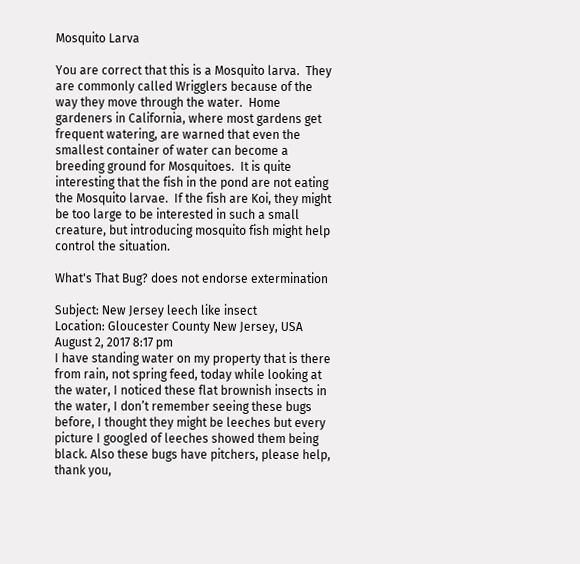Mosquito Larva

You are correct that this is a Mosquito larva.  They are commonly called Wrigglers because of the way they move through the water.  Home gardeners in California, where most gardens get frequent watering, are warned that even the smallest container of water can become a breeding ground for Mosquitoes.  It is quite interesting that the fish in the pond are not eating the Mosquito larvae.  If the fish are Koi, they might be too large to be interested in such a small creature, but introducing mosquito fish might help control the situation.

What's That Bug? does not endorse extermination

Subject: New Jersey leech like insect
Location: Gloucester County New Jersey, USA
August 2, 2017 8:17 pm
I have standing water on my property that is there from rain, not spring feed, today while looking at the water, I noticed these flat brownish insects in the water, I don’t remember seeing these bugs before, I thought they might be leeches but every picture I googled of leeches showed them being black. Also these bugs have pitchers, please help, thank you,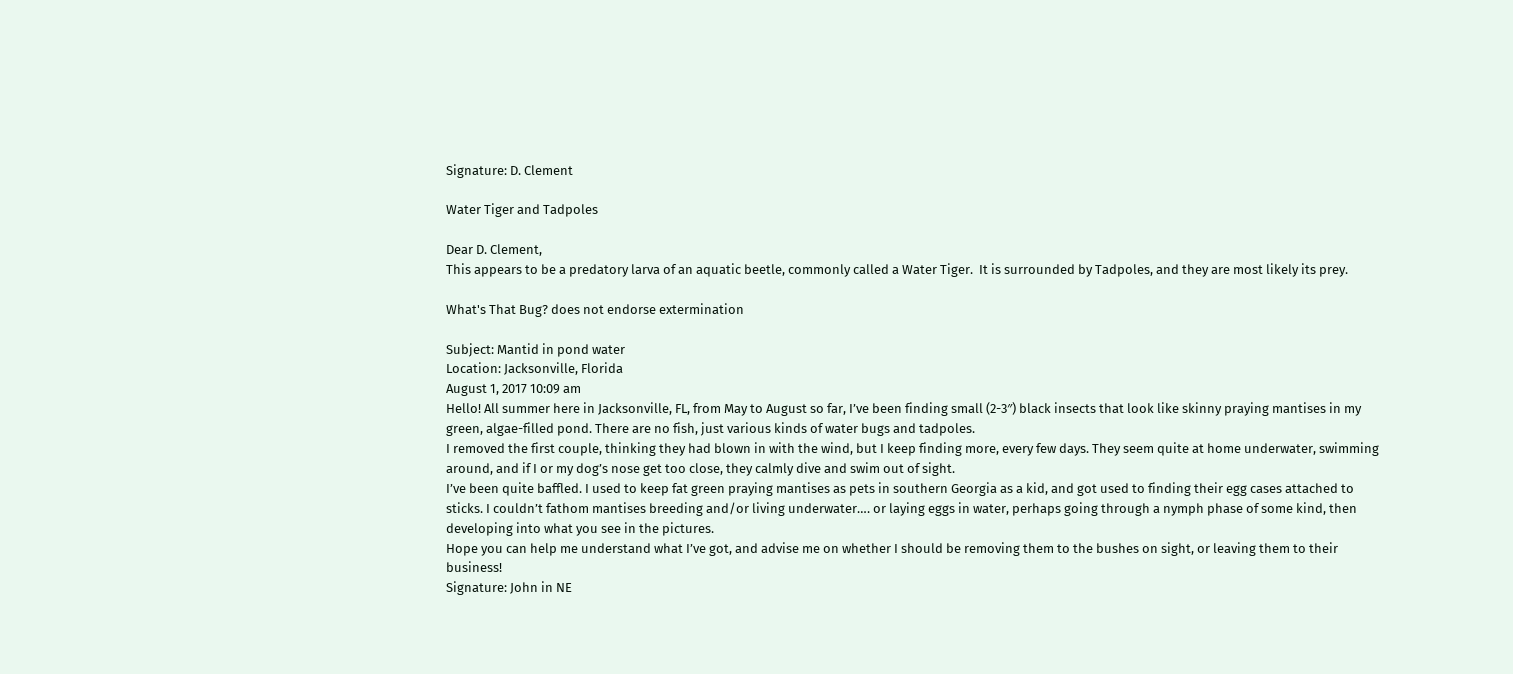Signature: D. Clement

Water Tiger and Tadpoles

Dear D. Clement,
This appears to be a predatory larva of an aquatic beetle, commonly called a Water Tiger.  It is surrounded by Tadpoles, and they are most likely its prey.

What's That Bug? does not endorse extermination

Subject: Mantid in pond water
Location: Jacksonville, Florida
August 1, 2017 10:09 am
Hello! All summer here in Jacksonville, FL, from May to August so far, I’ve been finding small (2-3″) black insects that look like skinny praying mantises in my green, algae-filled pond. There are no fish, just various kinds of water bugs and tadpoles.
I removed the first couple, thinking they had blown in with the wind, but I keep finding more, every few days. They seem quite at home underwater, swimming around, and if I or my dog’s nose get too close, they calmly dive and swim out of sight.
I’ve been quite baffled. I used to keep fat green praying mantises as pets in southern Georgia as a kid, and got used to finding their egg cases attached to sticks. I couldn’t fathom mantises breeding and/or living underwater…. or laying eggs in water, perhaps going through a nymph phase of some kind, then developing into what you see in the pictures.
Hope you can help me understand what I’ve got, and advise me on whether I should be removing them to the bushes on sight, or leaving them to their business!
Signature: John in NE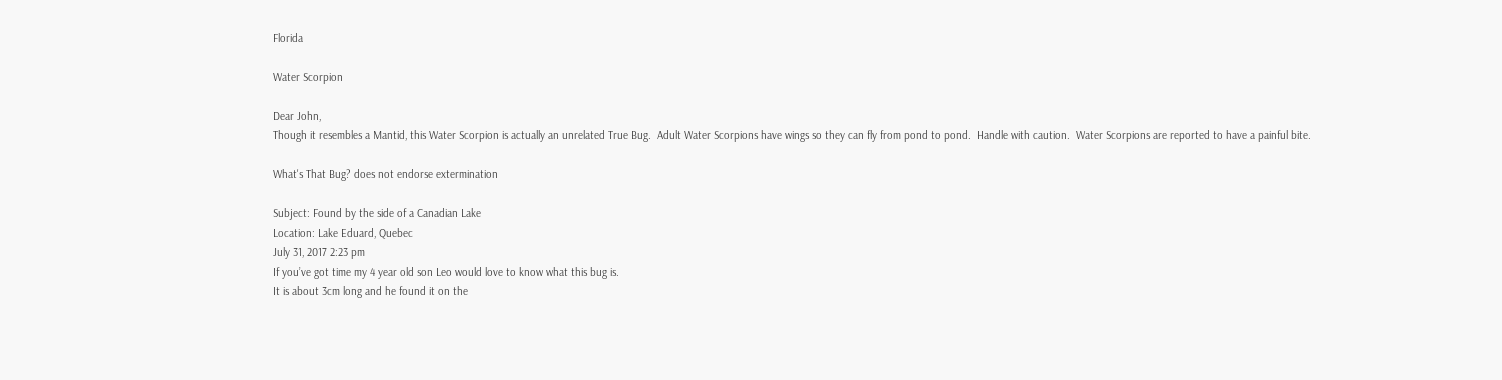Florida

Water Scorpion

Dear John,
Though it resembles a Mantid, this Water Scorpion is actually an unrelated True Bug.  Adult Water Scorpions have wings so they can fly from pond to pond.  Handle with caution.  Water Scorpions are reported to have a painful bite.

What's That Bug? does not endorse extermination

Subject: Found by the side of a Canadian Lake
Location: Lake Eduard, Quebec
July 31, 2017 2:23 pm
If you’ve got time my 4 year old son Leo would love to know what this bug is.
It is about 3cm long and he found it on the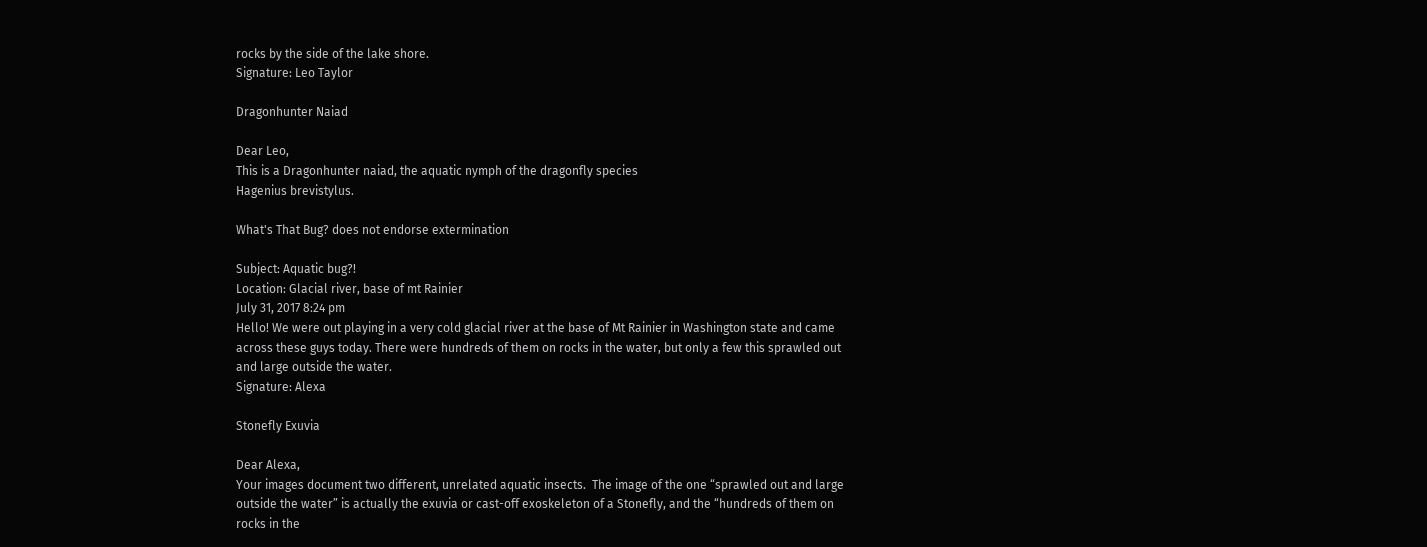rocks by the side of the lake shore.
Signature: Leo Taylor

Dragonhunter Naiad

Dear Leo,
This is a Dragonhunter naiad, the aquatic nymph of the dragonfly species
Hagenius brevistylus.

What's That Bug? does not endorse extermination

Subject: Aquatic bug?!
Location: Glacial river, base of mt Rainier
July 31, 2017 8:24 pm
Hello! We were out playing in a very cold glacial river at the base of Mt Rainier in Washington state and came across these guys today. There were hundreds of them on rocks in the water, but only a few this sprawled out and large outside the water.
Signature: Alexa

Stonefly Exuvia

Dear Alexa,
Your images document two different, unrelated aquatic insects.  The image of the one “sprawled out and large outside the water” is actually the exuvia or cast-off exoskeleton of a Stonefly, and the “hundreds of them on rocks in the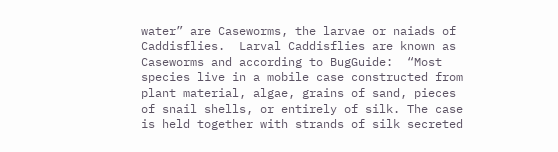water” are Caseworms, the larvae or naiads of Caddisflies.  Larval Caddisflies are known as Caseworms and according to BugGuide:  “Most species live in a mobile case constructed from plant material, algae, grains of sand, pieces of snail shells, or entirely of silk. The case is held together with strands of silk secreted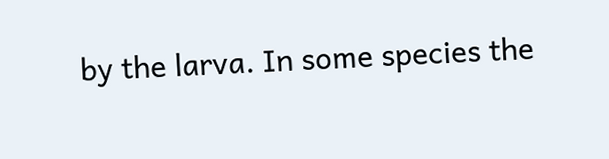by the larva. In some species the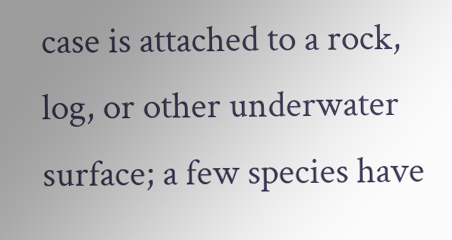case is attached to a rock, log, or other underwater surface; a few species have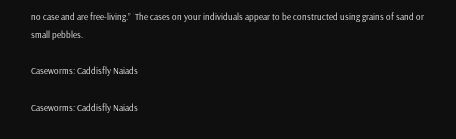no case and are free-living.”  The cases on your individuals appear to be constructed using grains of sand or small pebbles.

Caseworms: Caddisfly Naiads

Caseworms: Caddisfly Naiads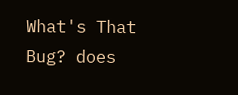What's That Bug? does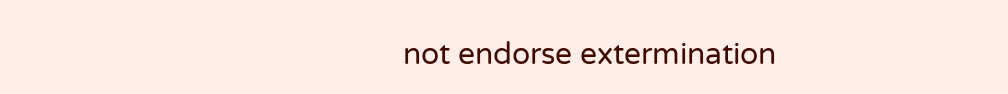not endorse extermination